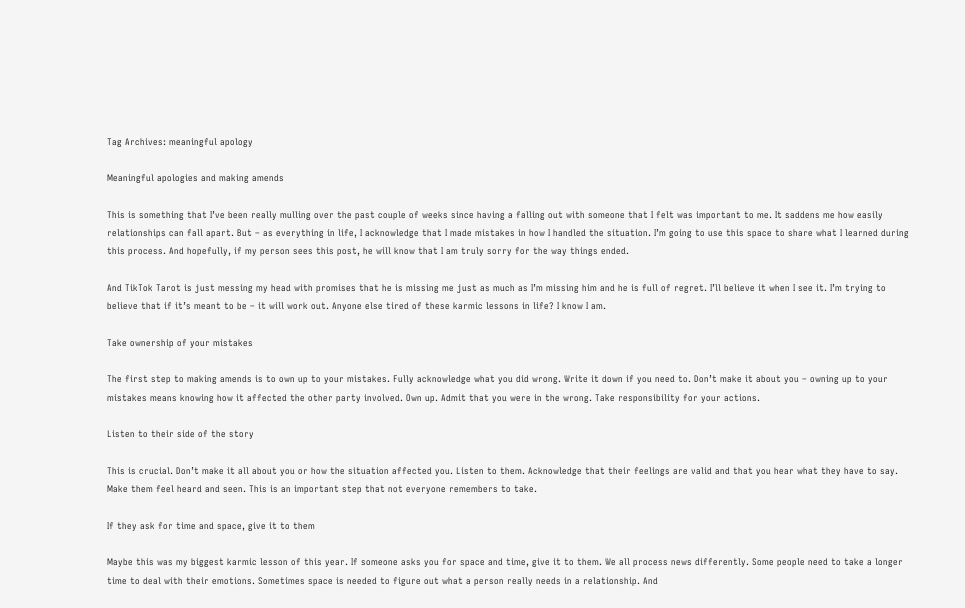Tag Archives: meaningful apology

Meaningful apologies and making amends

This is something that I’ve been really mulling over the past couple of weeks since having a falling out with someone that I felt was important to me. It saddens me how easily relationships can fall apart. But – as everything in life, I acknowledge that I made mistakes in how I handled the situation. I’m going to use this space to share what I learned during this process. And hopefully, if my person sees this post, he will know that I am truly sorry for the way things ended.

And TikTok Tarot is just messing my head with promises that he is missing me just as much as I’m missing him and he is full of regret. I’ll believe it when I see it. I’m trying to believe that if it’s meant to be – it will work out. Anyone else tired of these karmic lessons in life? I know I am.

Take ownership of your mistakes

The first step to making amends is to own up to your mistakes. Fully acknowledge what you did wrong. Write it down if you need to. Don’t make it about you – owning up to your mistakes means knowing how it affected the other party involved. Own up. Admit that you were in the wrong. Take responsibility for your actions.

Listen to their side of the story

This is crucial. Don’t make it all about you or how the situation affected you. Listen to them. Acknowledge that their feelings are valid and that you hear what they have to say. Make them feel heard and seen. This is an important step that not everyone remembers to take.

If they ask for time and space, give it to them

Maybe this was my biggest karmic lesson of this year. If someone asks you for space and time, give it to them. We all process news differently. Some people need to take a longer time to deal with their emotions. Sometimes space is needed to figure out what a person really needs in a relationship. And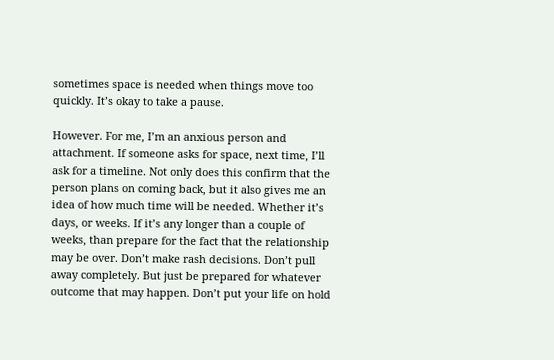sometimes space is needed when things move too quickly. It’s okay to take a pause.

However. For me, I’m an anxious person and attachment. If someone asks for space, next time, I’ll ask for a timeline. Not only does this confirm that the person plans on coming back, but it also gives me an idea of how much time will be needed. Whether it’s days, or weeks. If it’s any longer than a couple of weeks, than prepare for the fact that the relationship may be over. Don’t make rash decisions. Don’t pull away completely. But just be prepared for whatever outcome that may happen. Don’t put your life on hold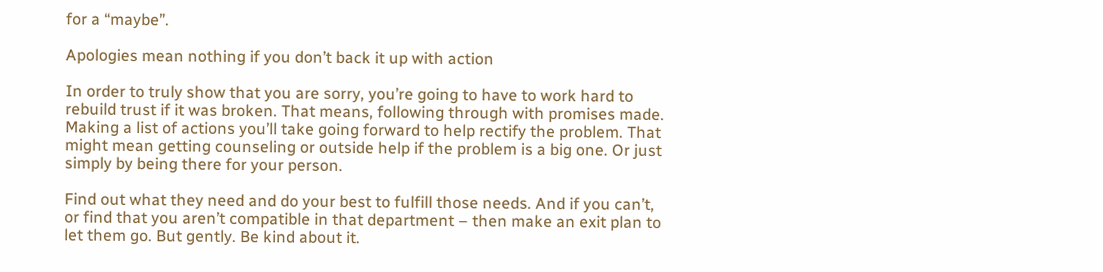for a “maybe”.

Apologies mean nothing if you don’t back it up with action

In order to truly show that you are sorry, you’re going to have to work hard to rebuild trust if it was broken. That means, following through with promises made. Making a list of actions you’ll take going forward to help rectify the problem. That might mean getting counseling or outside help if the problem is a big one. Or just simply by being there for your person.

Find out what they need and do your best to fulfill those needs. And if you can’t, or find that you aren’t compatible in that department – then make an exit plan to let them go. But gently. Be kind about it.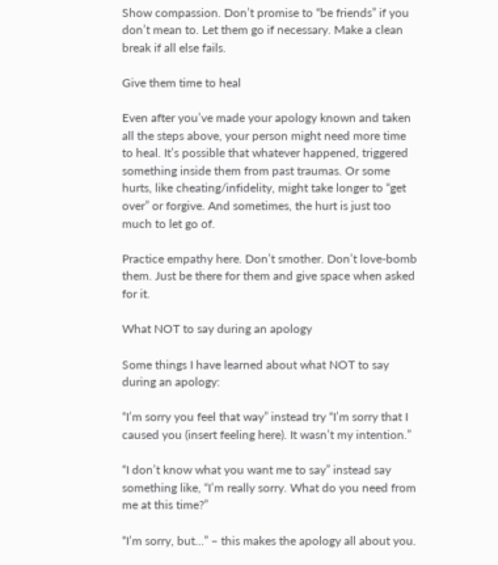Show compassion. Don’t promise to “be friends” if you don’t mean to. Let them go if necessary. Make a clean break if all else fails.

Give them time to heal

Even after you’ve made your apology known and taken all the steps above, your person might need more time to heal. It’s possible that whatever happened, triggered something inside them from past traumas. Or some hurts, like cheating/infidelity, might take longer to “get over” or forgive. And sometimes, the hurt is just too much to let go of.

Practice empathy here. Don’t smother. Don’t love-bomb them. Just be there for them and give space when asked for it.

What NOT to say during an apology

Some things I have learned about what NOT to say during an apology:

“I’m sorry you feel that way” instead try “I’m sorry that I caused you (insert feeling here). It wasn’t my intention.”

“I don’t know what you want me to say” instead say something like, “I’m really sorry. What do you need from me at this time?”

“I’m sorry, but…” – this makes the apology all about you.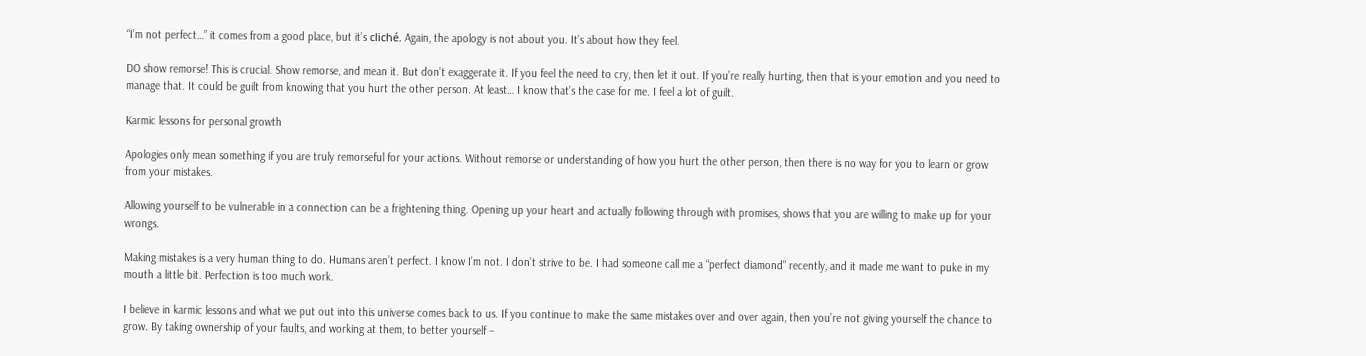“I’m not perfect…” it comes from a good place, but it’s cliché. Again, the apology is not about you. It’s about how they feel.

DO show remorse! This is crucial. Show remorse, and mean it. But don’t exaggerate it. If you feel the need to cry, then let it out. If you’re really hurting, then that is your emotion and you need to manage that. It could be guilt from knowing that you hurt the other person. At least… I know that’s the case for me. I feel a lot of guilt.

Karmic lessons for personal growth

Apologies only mean something if you are truly remorseful for your actions. Without remorse or understanding of how you hurt the other person, then there is no way for you to learn or grow from your mistakes.

Allowing yourself to be vulnerable in a connection can be a frightening thing. Opening up your heart and actually following through with promises, shows that you are willing to make up for your wrongs.

Making mistakes is a very human thing to do. Humans aren’t perfect. I know I’m not. I don’t strive to be. I had someone call me a “perfect diamond” recently, and it made me want to puke in my mouth a little bit. Perfection is too much work.

I believe in karmic lessons and what we put out into this universe comes back to us. If you continue to make the same mistakes over and over again, then you’re not giving yourself the chance to grow. By taking ownership of your faults, and working at them, to better yourself –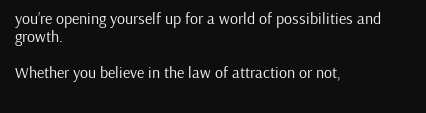you’re opening yourself up for a world of possibilities and growth.

Whether you believe in the law of attraction or not,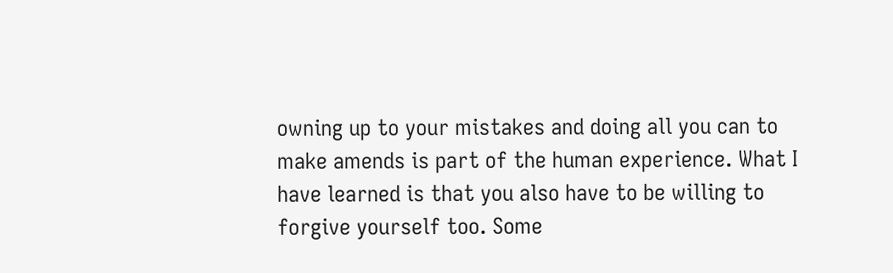owning up to your mistakes and doing all you can to make amends is part of the human experience. What I have learned is that you also have to be willing to forgive yourself too. Some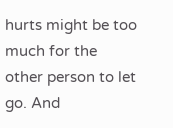hurts might be too much for the other person to let go. And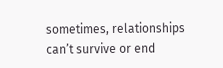sometimes, relationships can’t survive or end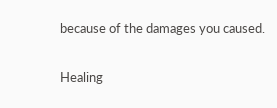because of the damages you caused.

Healing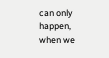can only happen, when we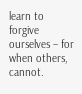learn to forgive ourselves – for when others, cannot.